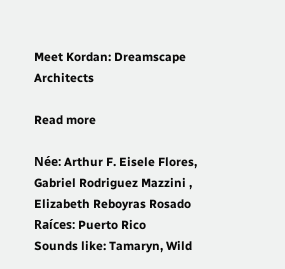Meet Kordan: Dreamscape Architects

Read more

Née: Arthur F. Eisele Flores, Gabriel Rodriguez Mazzini , Elizabeth Reboyras Rosado
Raíces: Puerto Rico
Sounds like: Tamaryn, Wild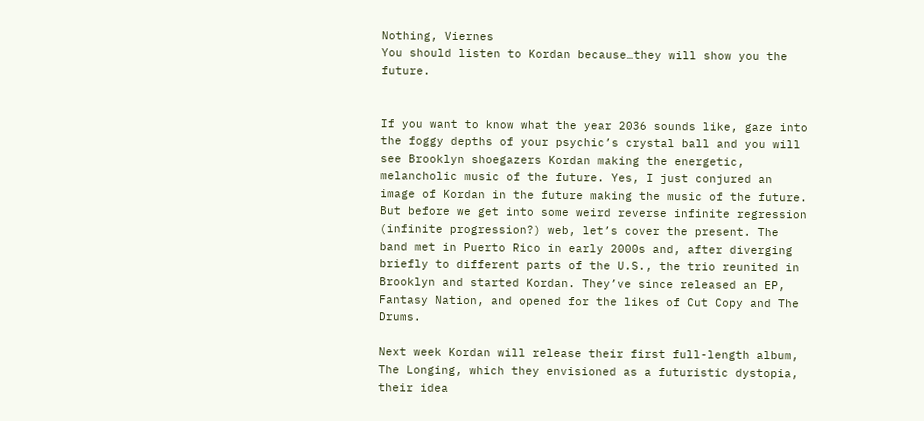Nothing, Viernes
You should listen to Kordan because…they will show you the future.


If you want to know what the year 2036 sounds like, gaze into the foggy depths of your psychic’s crystal ball and you will see Brooklyn shoegazers Kordan making the energetic, melancholic music of the future. Yes, I just conjured an image of Kordan in the future making the music of the future. But before we get into some weird reverse infinite regression (infinite progression?) web, let’s cover the present. The band met in Puerto Rico in early 2000s and, after diverging briefly to different parts of the U.S., the trio reunited in Brooklyn and started Kordan. They’ve since released an EP, Fantasy Nation, and opened for the likes of Cut Copy and The Drums.

Next week Kordan will release their first full-length album, The Longing, which they envisioned as a futuristic dystopia, their idea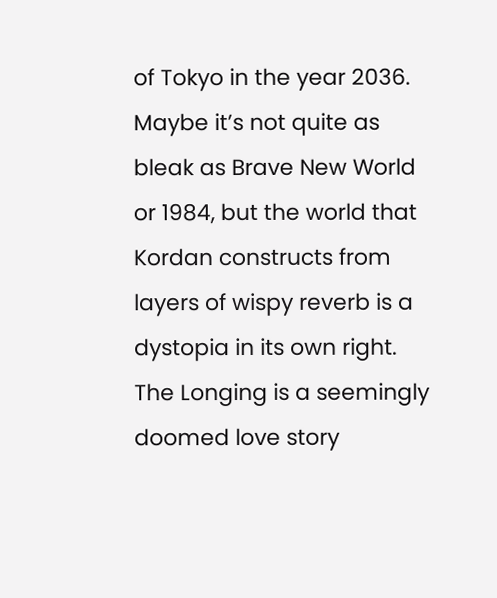of Tokyo in the year 2036. Maybe it’s not quite as bleak as Brave New World or 1984, but the world that Kordan constructs from layers of wispy reverb is a dystopia in its own right. The Longing is a seemingly doomed love story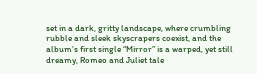set in a dark, gritty landscape, where crumbling rubble and sleek skyscrapers coexist, and the album’s first single “Mirror” is a warped, yet still dreamy, Romeo and Juliet tale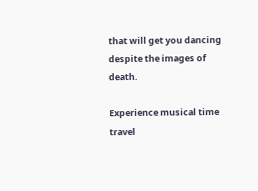that will get you dancing despite the images of death.

Experience musical time travel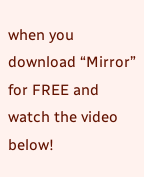when you download “Mirror” for FREE and watch the video below!